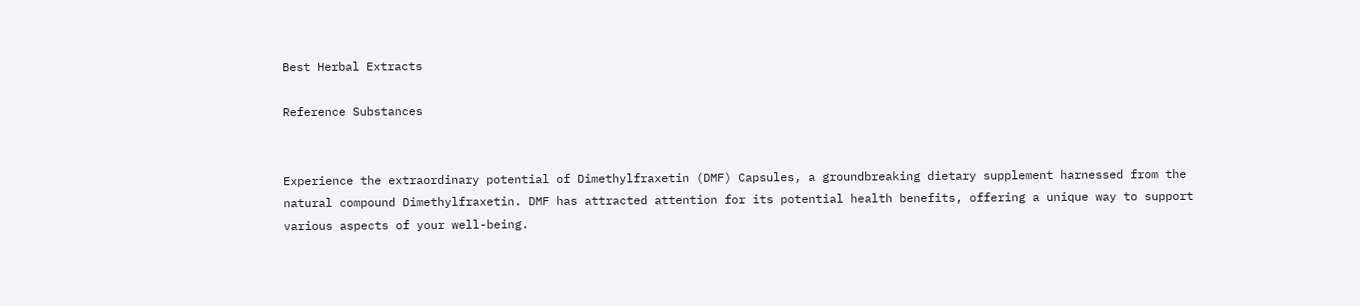Best Herbal Extracts

Reference Substances


Experience the extraordinary potential of Dimethylfraxetin (DMF) Capsules, a groundbreaking dietary supplement harnessed from the natural compound Dimethylfraxetin. DMF has attracted attention for its potential health benefits, offering a unique way to support various aspects of your well-being.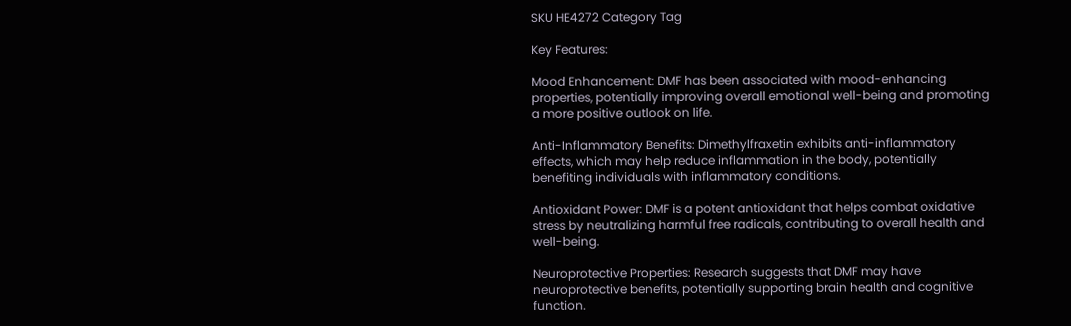SKU HE4272 Category Tag

Key Features:

Mood Enhancement: DMF has been associated with mood-enhancing properties, potentially improving overall emotional well-being and promoting a more positive outlook on life.

Anti-Inflammatory Benefits: Dimethylfraxetin exhibits anti-inflammatory effects, which may help reduce inflammation in the body, potentially benefiting individuals with inflammatory conditions.

Antioxidant Power: DMF is a potent antioxidant that helps combat oxidative stress by neutralizing harmful free radicals, contributing to overall health and well-being.

Neuroprotective Properties: Research suggests that DMF may have neuroprotective benefits, potentially supporting brain health and cognitive function.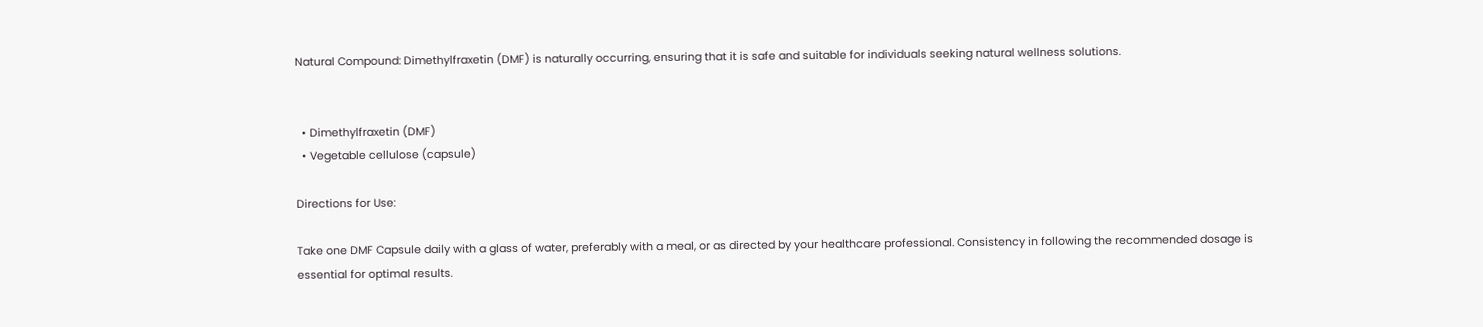Natural Compound: Dimethylfraxetin (DMF) is naturally occurring, ensuring that it is safe and suitable for individuals seeking natural wellness solutions.


  • Dimethylfraxetin (DMF)
  • Vegetable cellulose (capsule)

Directions for Use:

Take one DMF Capsule daily with a glass of water, preferably with a meal, or as directed by your healthcare professional. Consistency in following the recommended dosage is essential for optimal results.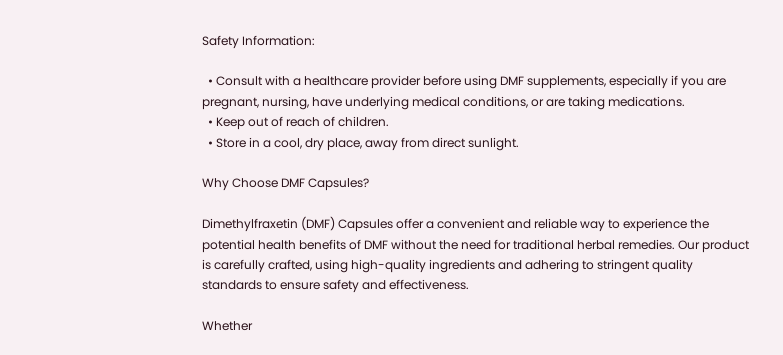Safety Information:

  • Consult with a healthcare provider before using DMF supplements, especially if you are pregnant, nursing, have underlying medical conditions, or are taking medications.
  • Keep out of reach of children.
  • Store in a cool, dry place, away from direct sunlight.

Why Choose DMF Capsules?

Dimethylfraxetin (DMF) Capsules offer a convenient and reliable way to experience the potential health benefits of DMF without the need for traditional herbal remedies. Our product is carefully crafted, using high-quality ingredients and adhering to stringent quality standards to ensure safety and effectiveness.

Whether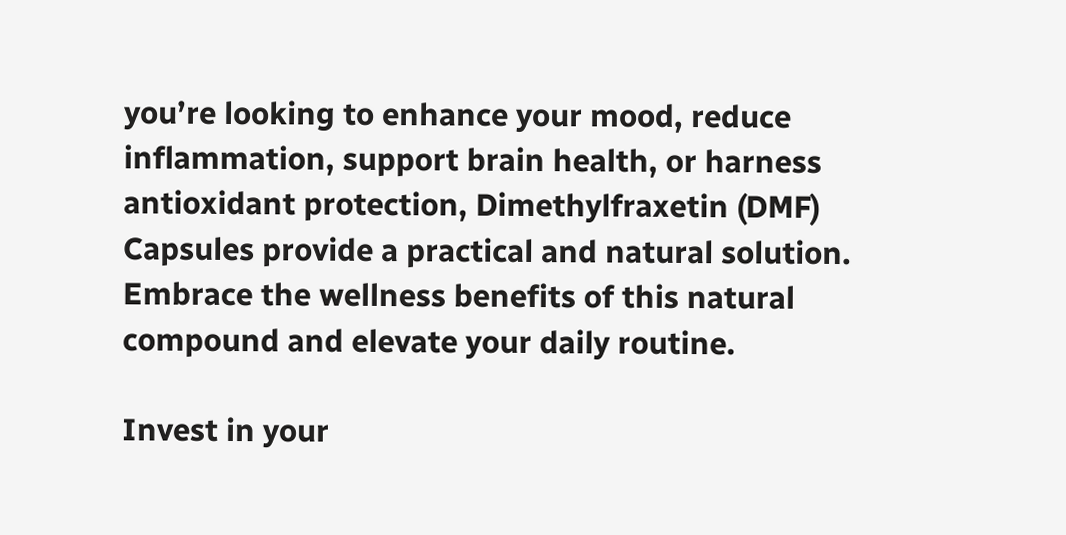you’re looking to enhance your mood, reduce inflammation, support brain health, or harness antioxidant protection, Dimethylfraxetin (DMF) Capsules provide a practical and natural solution. Embrace the wellness benefits of this natural compound and elevate your daily routine.

Invest in your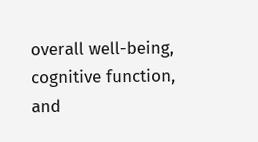overall well-being, cognitive function, and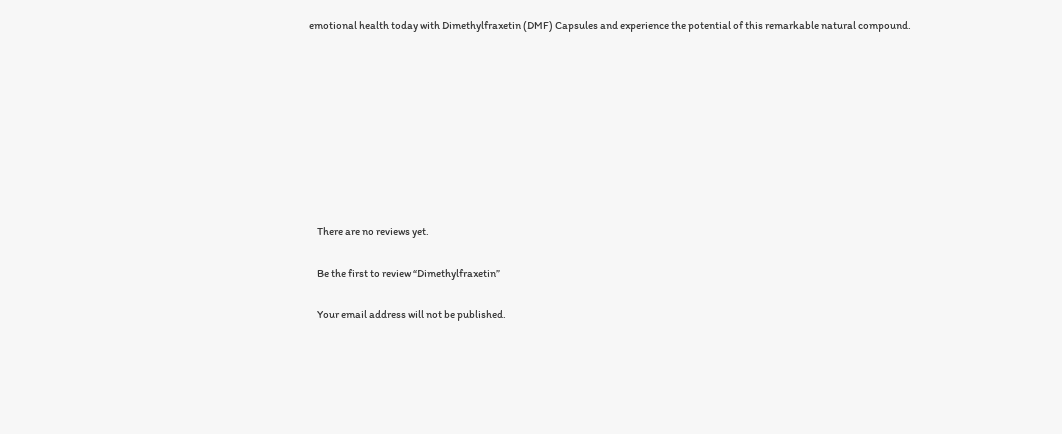emotional health today with Dimethylfraxetin (DMF) Capsules and experience the potential of this remarkable natural compound.









    There are no reviews yet.

    Be the first to review “Dimethylfraxetin”

    Your email address will not be published.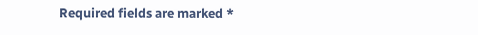Required fields are marked *